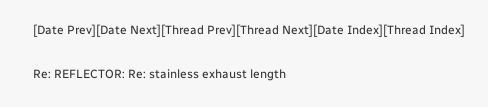[Date Prev][Date Next][Thread Prev][Thread Next][Date Index][Thread Index]

Re: REFLECTOR: Re: stainless exhaust length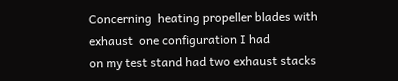Concerning  heating propeller blades with exhaust  one configuration I had
on my test stand had two exhaust stacks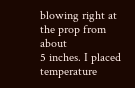blowing right at the prop from about
5 inches. I placed temperature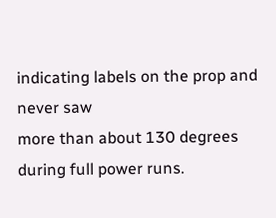indicating labels on the prop and never saw
more than about 130 degrees during full power runs.